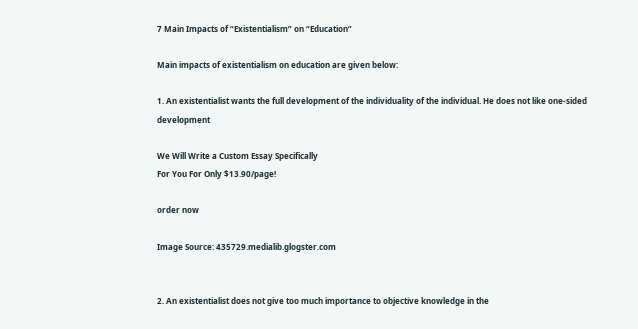7 Main Impacts of “Existentialism” on “Education”

Main impacts of existentialism on education are given below:

1. An existentialist wants the full development of the individuality of the individual. He does not like one-sided development

We Will Write a Custom Essay Specifically
For You For Only $13.90/page!

order now

Image Source: 435729.medialib.glogster.com


2. An existentialist does not give too much importance to objective knowledge in the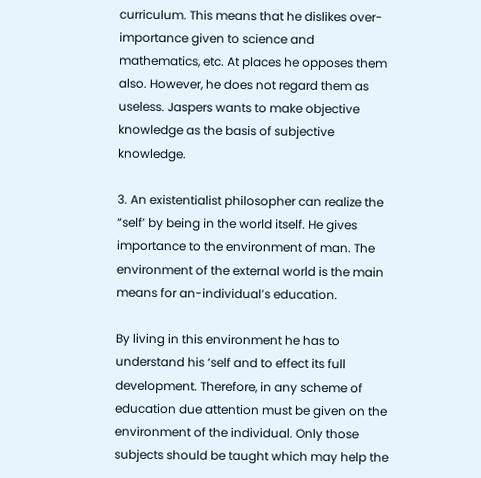curriculum. This means that he dislikes over-importance given to science and mathematics, etc. At places he opposes them also. However, he does not regard them as useless. Jaspers wants to make objective knowledge as the basis of subjective knowledge.

3. An existentialist philosopher can realize the “self’ by being in the world itself. He gives importance to the environment of man. The environment of the external world is the main means for an-individual’s education.

By living in this environment he has to understand his ‘self and to effect its full development. Therefore, in any scheme of education due attention must be given on the environment of the individual. Only those subjects should be taught which may help the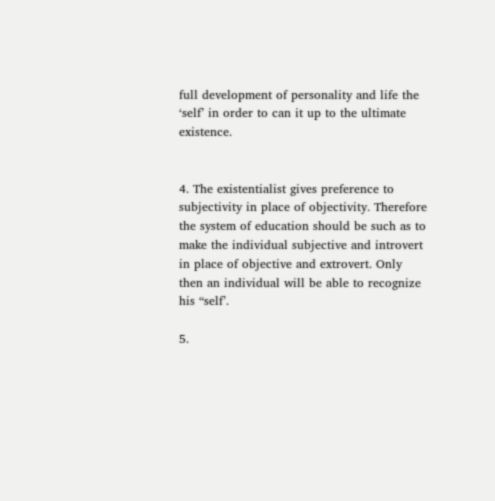full development of personality and life the ‘self’ in order to can it up to the ultimate existence.


4. The existentialist gives preference to subjectivity in place of objectivity. Therefore the system of education should be such as to make the individual subjective and introvert in place of objective and extrovert. Only then an individual will be able to recognize his “self’.

5.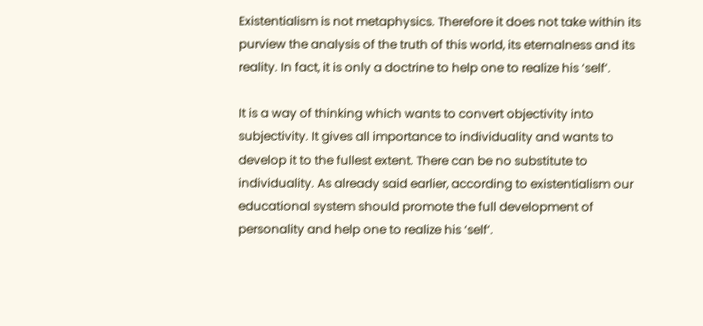Existentialism is not metaphysics. Therefore it does not take within its purview the analysis of the truth of this world, its eternalness and its reality. In fact, it is only a doctrine to help one to realize his ‘self’.

It is a way of thinking which wants to convert objectivity into subjectivity. It gives all importance to individuality and wants to develop it to the fullest extent. There can be no substitute to individuality. As already said earlier, according to existentialism our educational system should promote the full development of personality and help one to realize his ‘self’.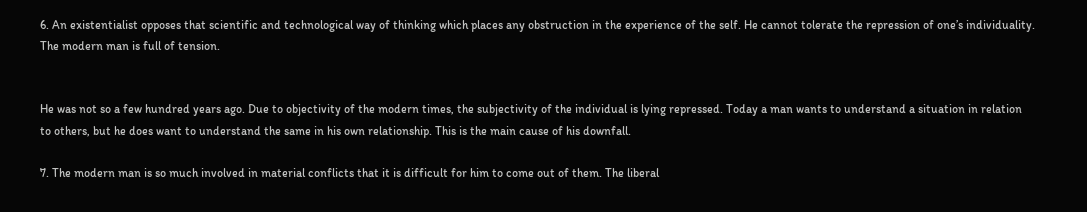6. An existentialist opposes that scientific and technological way of thinking which places any obstruction in the experience of the self. He cannot tolerate the repression of one’s individuality. The modern man is full of tension.


He was not so a few hundred years ago. Due to objectivity of the modern times, the subjectivity of the individual is lying repressed. Today a man wants to understand a situation in relation to others, but he does want to understand the same in his own relationship. This is the main cause of his downfall.

7. The modern man is so much involved in material conflicts that it is difficult for him to come out of them. The liberal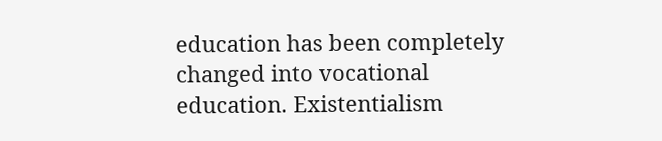education has been completely changed into vocational education. Existentialism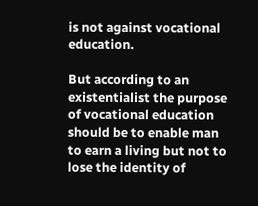is not against vocational education.

But according to an existentialist the purpose of vocational education should be to enable man to earn a living but not to lose the identity of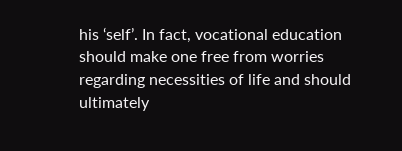his ‘self’. In fact, vocational education should make one free from worries regarding necessities of life and should ultimately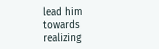lead him towards realizing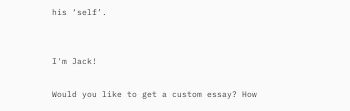his ‘self’.


I'm Jack!

Would you like to get a custom essay? How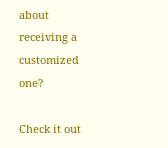about receiving a customized one?

Check it out